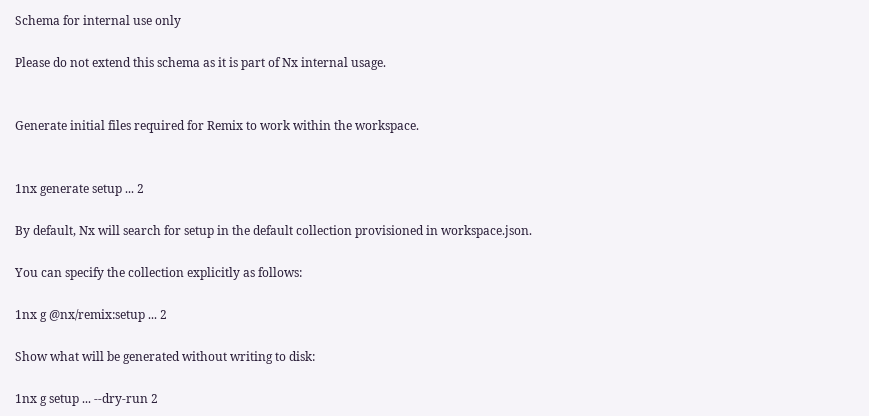Schema for internal use only

Please do not extend this schema as it is part of Nx internal usage.


Generate initial files required for Remix to work within the workspace.


1nx generate setup ... 2

By default, Nx will search for setup in the default collection provisioned in workspace.json.

You can specify the collection explicitly as follows:

1nx g @nx/remix:setup ... 2

Show what will be generated without writing to disk:

1nx g setup ... --dry-run 2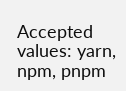Accepted values: yarn, npm, pnpm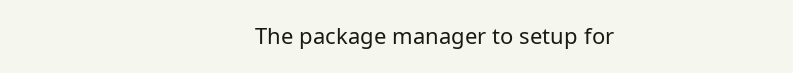The package manager to setup for